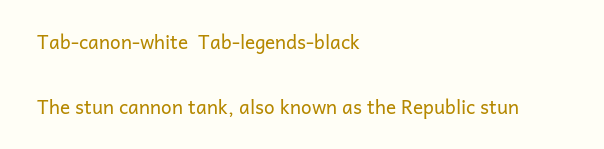Tab-canon-white  Tab-legends-black

The stun cannon tank, also known as the Republic stun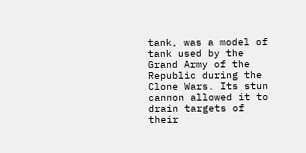tank, was a model of tank used by the Grand Army of the Republic during the Clone Wars. Its stun cannon allowed it to drain targets of their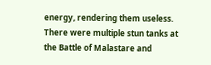energy, rendering them useless. There were multiple stun tanks at the Battle of Malastare and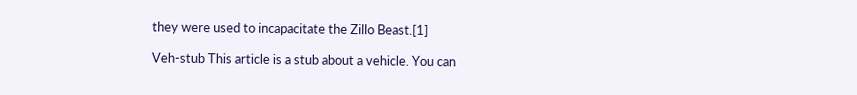they were used to incapacitate the Zillo Beast.[1]

Veh-stub This article is a stub about a vehicle. You can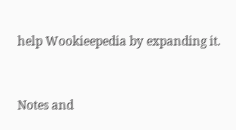help Wookieepedia by expanding it.



Notes and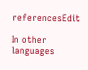referencesEdit

In other languages